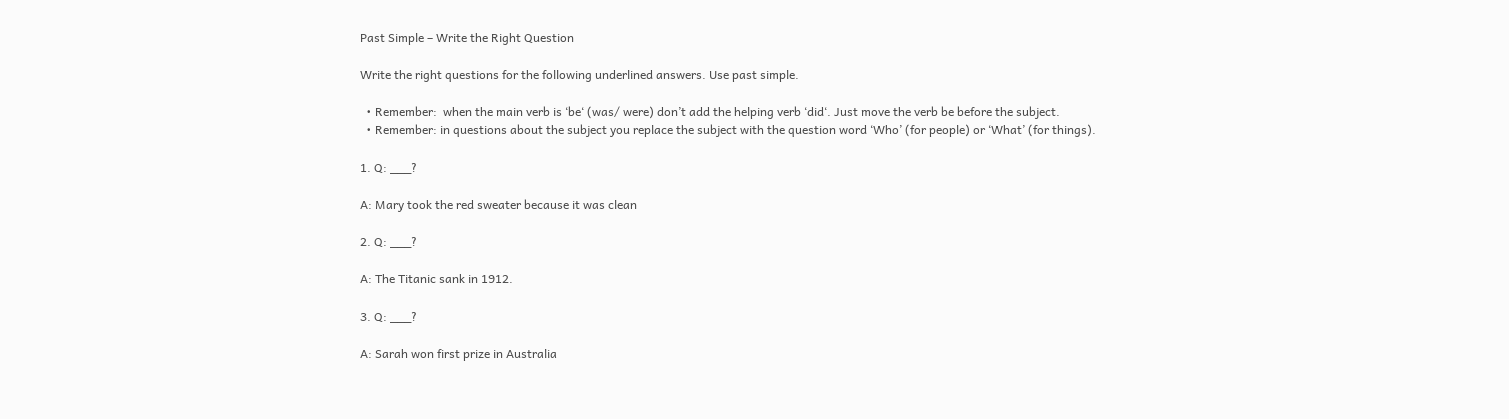Past Simple – Write the Right Question

Write the right questions for the following underlined answers. Use past simple.

  • Remember:  when the main verb is ‘be‘ (was/ were) don’t add the helping verb ‘did‘. Just move the verb be before the subject.
  • Remember: in questions about the subject you replace the subject with the question word ‘Who’ (for people) or ‘What’ (for things).

1. Q: ___?

A: Mary took the red sweater because it was clean

2. Q: ___?

A: The Titanic sank in 1912.

3. Q: ___?

A: Sarah won first prize in Australia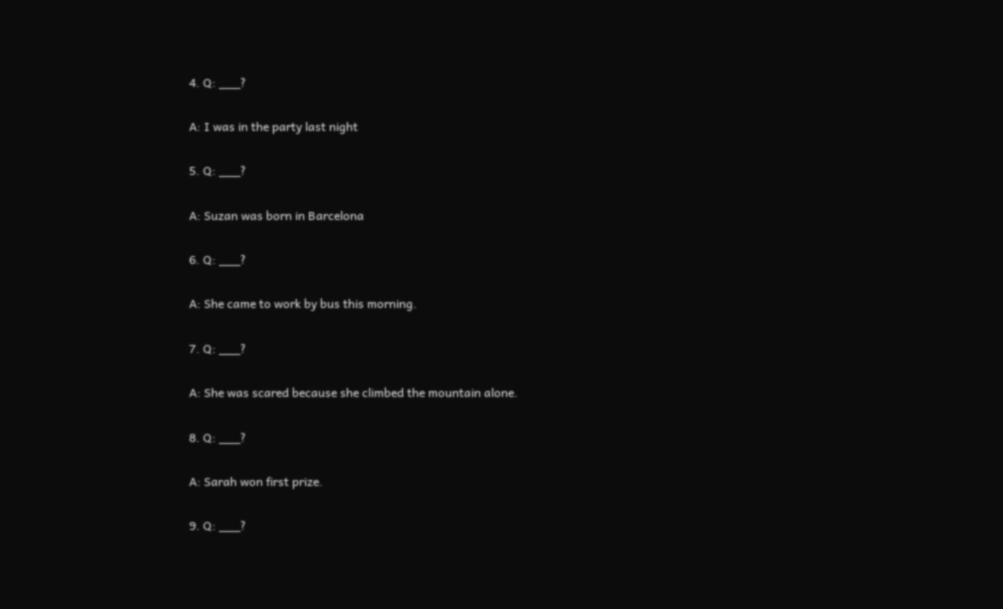4. Q: ___?

A: I was in the party last night

5. Q: ___?

A: Suzan was born in Barcelona

6. Q: ___?

A: She came to work by bus this morning.

7. Q: ___?

A: She was scared because she climbed the mountain alone.

8. Q: ___?

A: Sarah won first prize.

9. Q: ___?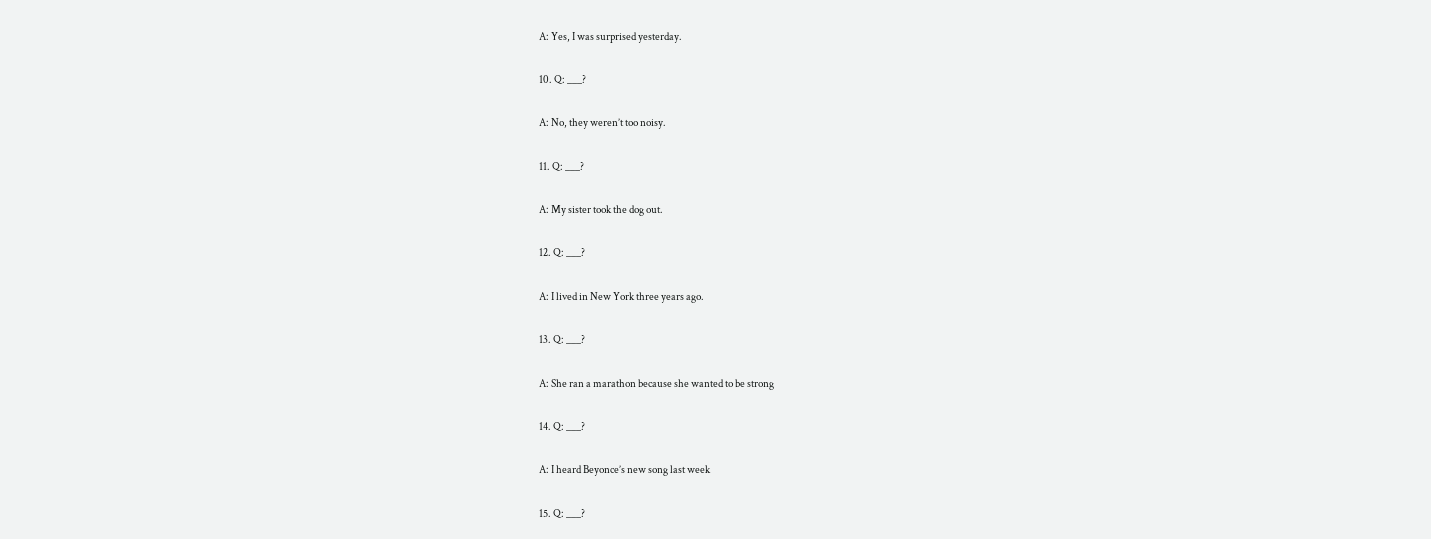A: Yes, I was surprised yesterday.

10. Q: ___?

A: No, they weren’t too noisy.

11. Q: ___?

A: My sister took the dog out.

12. Q: ___?

A: I lived in New York three years ago.

13. Q: ___?

A: She ran a marathon because she wanted to be strong

14. Q: ___?

A: I heard Beyonce’s new song last week

15. Q: ___?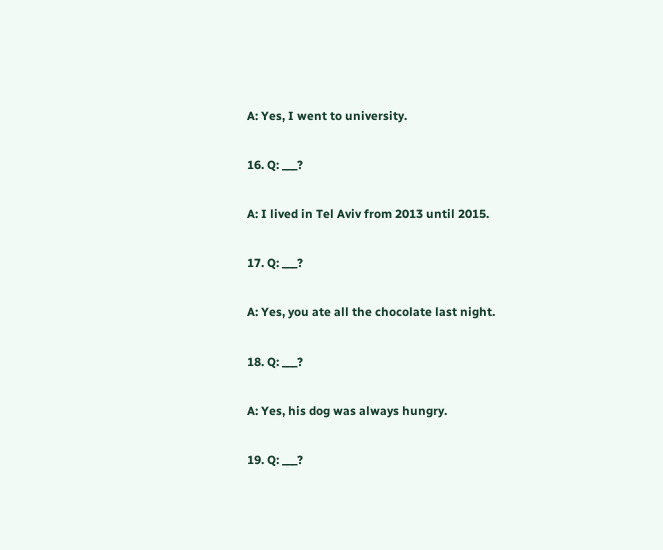A: Yes, I went to university.

16. Q: ___?

A: I lived in Tel Aviv from 2013 until 2015.

17. Q: ___?

A: Yes, you ate all the chocolate last night.

18. Q: ___?

A: Yes, his dog was always hungry.

19. Q: ___?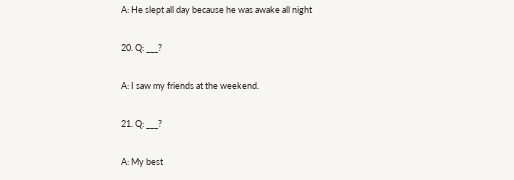A: He slept all day because he was awake all night

20. Q: ___?

A: I saw my friends at the weekend.

21. Q: ___?

A: My best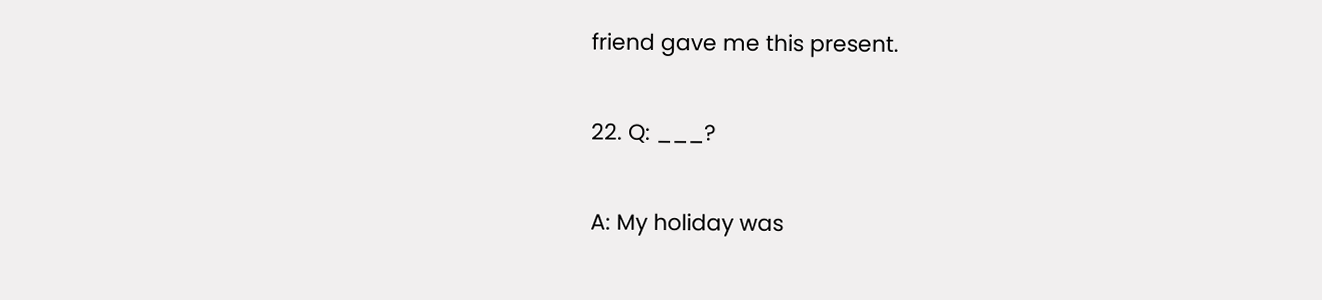friend gave me this present.

22. Q: ___?

A: My holiday was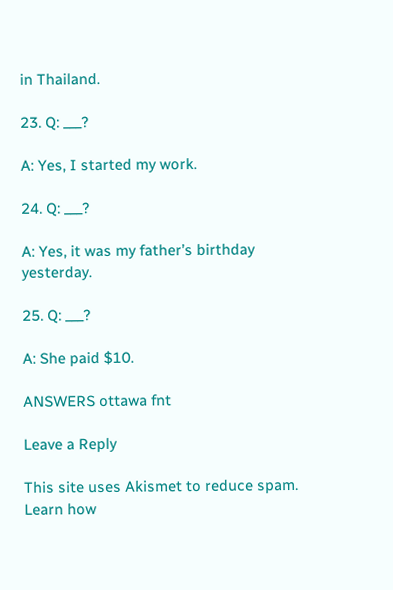in Thailand.

23. Q: ___?

A: Yes, I started my work.

24. Q: ___?

A: Yes, it was my father’s birthday yesterday.

25. Q: ___?

A: She paid $10.

ANSWERS ottawa fnt

Leave a Reply

This site uses Akismet to reduce spam. Learn how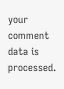your comment data is processed.